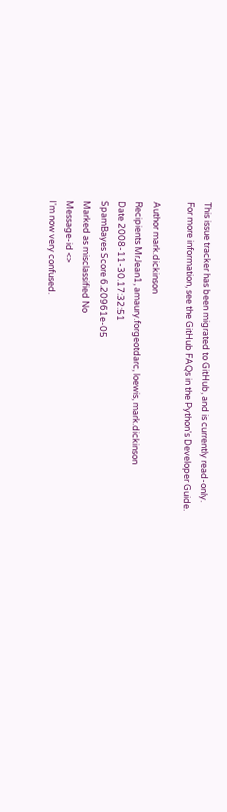This issue tracker has been migrated to GitHub, and is currently read-only.
For more information, see the GitHub FAQs in the Python's Developer Guide.

Author mark.dickinson
Recipients MrJean1, amaury.forgeotdarc, loewis, mark.dickinson
Date 2008-11-30.17:32:51
SpamBayes Score 6.20961e-05
Marked as misclassified No
Message-id <>
I'm now very confused.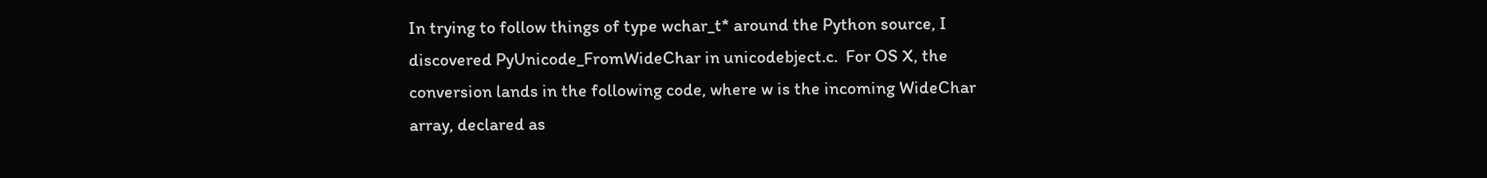In trying to follow things of type wchar_t* around the Python source, I
discovered PyUnicode_FromWideChar in unicodebject.c.  For OS X, the
conversion lands in the following code, where w is the incoming WideChar
array, declared as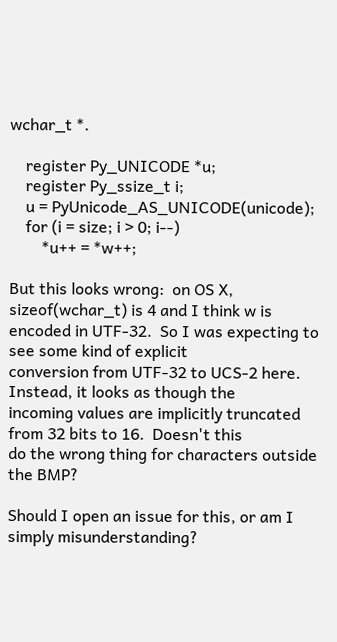wchar_t *.

    register Py_UNICODE *u;
    register Py_ssize_t i;
    u = PyUnicode_AS_UNICODE(unicode);
    for (i = size; i > 0; i--)
        *u++ = *w++;

But this looks wrong:  on OS X, sizeof(wchar_t) is 4 and I think w is
encoded in UTF-32.  So I was expecting to see some kind of explicit
conversion from UTF-32 to UCS-2 here.  Instead, it looks as though the
incoming values are implicitly truncated from 32 bits to 16.  Doesn't this
do the wrong thing for characters outside the BMP?

Should I open an issue for this, or am I simply misunderstanding?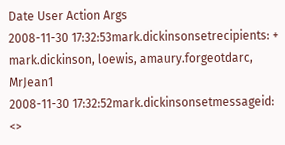Date User Action Args
2008-11-30 17:32:53mark.dickinsonsetrecipients: + mark.dickinson, loewis, amaury.forgeotdarc, MrJean1
2008-11-30 17:32:52mark.dickinsonsetmessageid: <>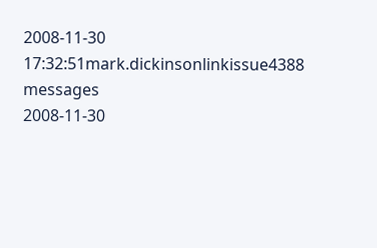2008-11-30 17:32:51mark.dickinsonlinkissue4388 messages
2008-11-30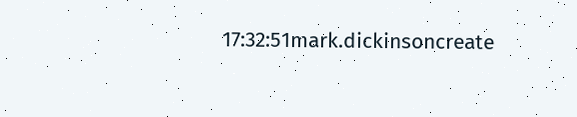17:32:51mark.dickinsoncreate